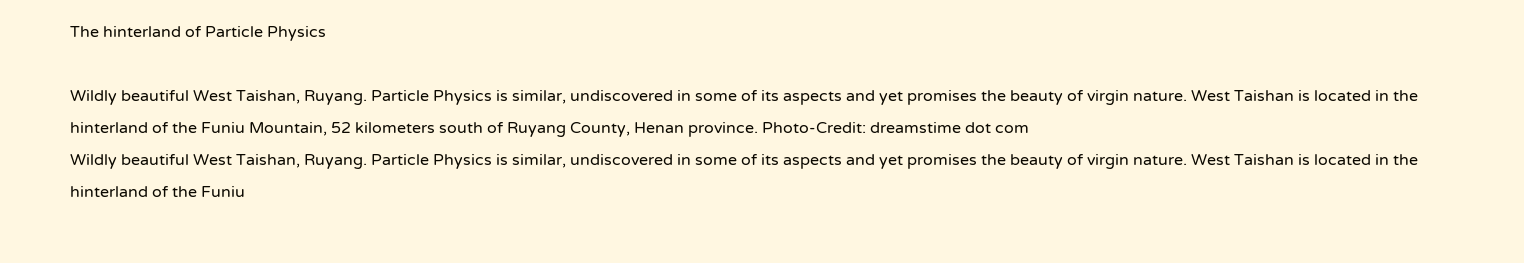The hinterland of Particle Physics

Wildly beautiful West Taishan, Ruyang. Particle Physics is similar, undiscovered in some of its aspects and yet promises the beauty of virgin nature. West Taishan is located in the hinterland of the Funiu Mountain, 52 kilometers south of Ruyang County, Henan province. Photo-Credit: dreamstime dot com
Wildly beautiful West Taishan, Ruyang. Particle Physics is similar, undiscovered in some of its aspects and yet promises the beauty of virgin nature. West Taishan is located in the hinterland of the Funiu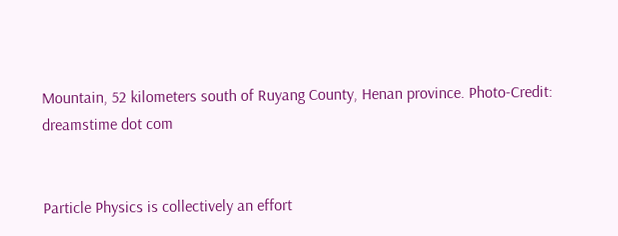Mountain, 52 kilometers south of Ruyang County, Henan province. Photo-Credit: dreamstime dot com


Particle Physics is collectively an effort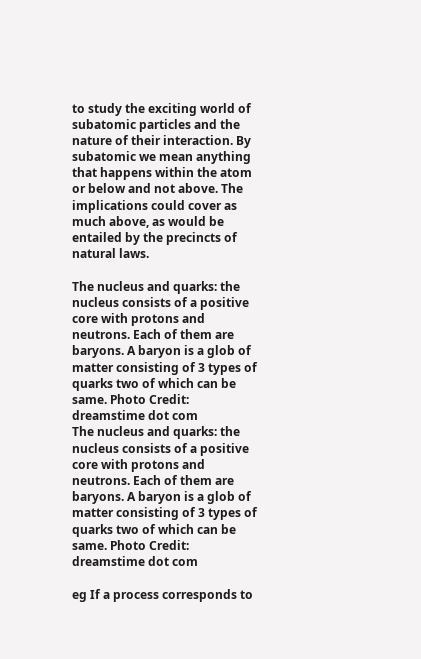to study the exciting world of subatomic particles and the nature of their interaction. By subatomic we mean anything that happens within the atom or below and not above. The implications could cover as much above, as would be entailed by the precincts of natural laws.

The nucleus and quarks: the nucleus consists of a positive core with protons and neutrons. Each of them are baryons. A baryon is a glob of matter consisting of 3 types of quarks two of which can be same. Photo Credit: dreamstime dot com
The nucleus and quarks: the nucleus consists of a positive core with protons and neutrons. Each of them are baryons. A baryon is a glob of matter consisting of 3 types of quarks two of which can be same. Photo Credit: dreamstime dot com

eg If a process corresponds to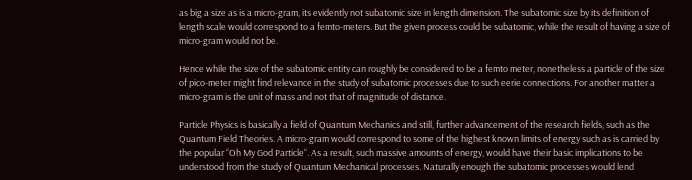as big a size as is a micro-gram, its evidently not subatomic size in length dimension. The subatomic size by its definition of length scale would correspond to a femto-meters. But the given process could be subatomic, while the result of having a size of micro-gram would not be.

Hence while the size of the subatomic entity can roughly be considered to be a femto meter, nonetheless a particle of the size of pico-meter might find relevance in the study of subatomic processes due to such eerie connections. For another matter a micro-gram is the unit of mass and not that of magnitude of distance.

Particle Physics is basically a field of Quantum Mechanics and still, further advancement of the research fields, such as the Quantum Field Theories. A micro-gram would correspond to some of the highest known limits of energy such as is carried by the popular “Oh My God Particle“. As a result, such massive amounts of energy, would have their basic implications to be understood from the study of Quantum Mechanical processes. Naturally enough the subatomic processes would lend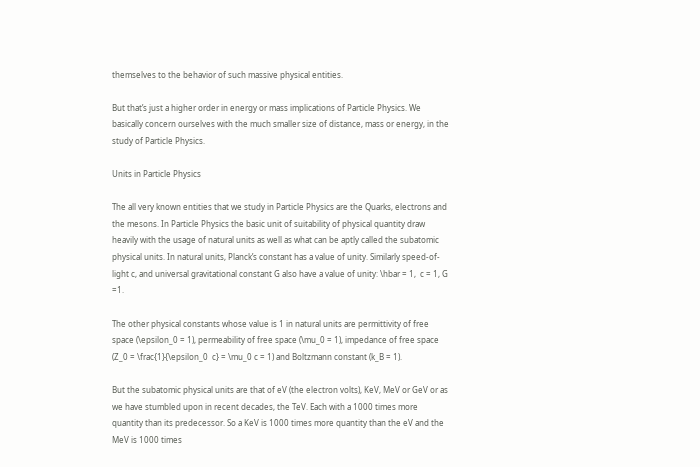themselves to the behavior of such massive physical entities.

But that’s just a higher order in energy or mass implications of Particle Physics. We basically concern ourselves with the much smaller size of distance, mass or energy, in the study of Particle Physics.

Units in Particle Physics

The all very known entities that we study in Particle Physics are the Quarks, electrons and the mesons. In Particle Physics the basic unit of suitability of physical quantity draw heavily with the usage of natural units as well as what can be aptly called the subatomic physical units. In natural units, Planck’s constant has a value of unity. Similarly speed-of-light c, and universal gravitational constant G also have a value of unity: \hbar = 1,  c = 1, G =1.

The other physical constants whose value is 1 in natural units are permittivity of free space (\epsilon_0 = 1), permeability of free space (\mu_0 = 1), impedance of free space (Z_0 = \frac{1}{\epsilon_0  c} = \mu_0 c = 1) and Boltzmann constant (k_B = 1).

But the subatomic physical units are that of eV (the electron volts), KeV, MeV or GeV or as we have stumbled upon in recent decades, the TeV. Each with a 1000 times more quantity than its predecessor. So a KeV is 1000 times more quantity than the eV and the MeV is 1000 times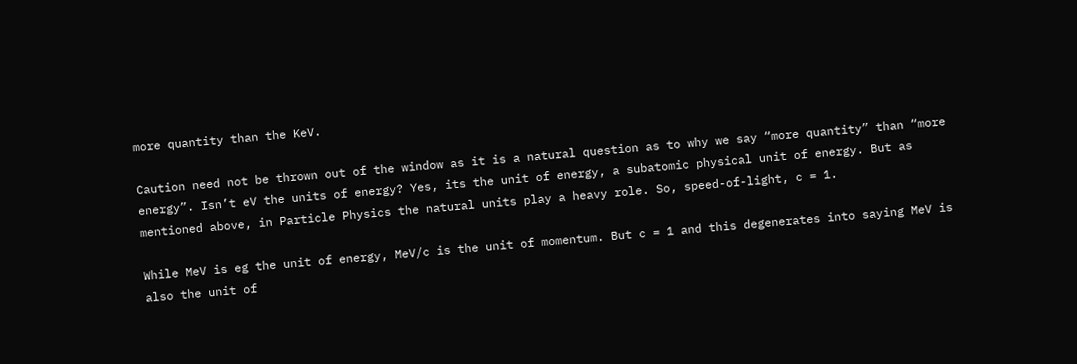more quantity than the KeV.

Caution need not be thrown out of the window as it is a natural question as to why we say “more quantity” than “more energy”. Isn’t eV the units of energy? Yes, its the unit of energy, a subatomic physical unit of energy. But as mentioned above, in Particle Physics the natural units play a heavy role. So, speed-of-light, c = 1.

While MeV is eg the unit of energy, MeV/c is the unit of momentum. But c = 1 and this degenerates into saying MeV is also the unit of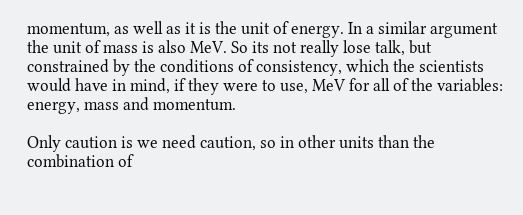momentum, as well as it is the unit of energy. In a similar argument the unit of mass is also MeV. So its not really lose talk, but constrained by the conditions of consistency, which the scientists would have in mind, if they were to use, MeV for all of the variables: energy, mass and momentum.

Only caution is we need caution, so in other units than the combination of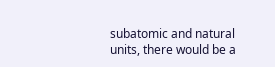subatomic and natural units, there would be a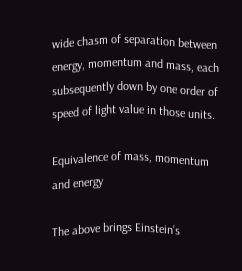wide chasm of separation between energy, momentum and mass, each subsequently down by one order of speed of light value in those units.

Equivalence of mass, momentum and energy

The above brings Einstein’s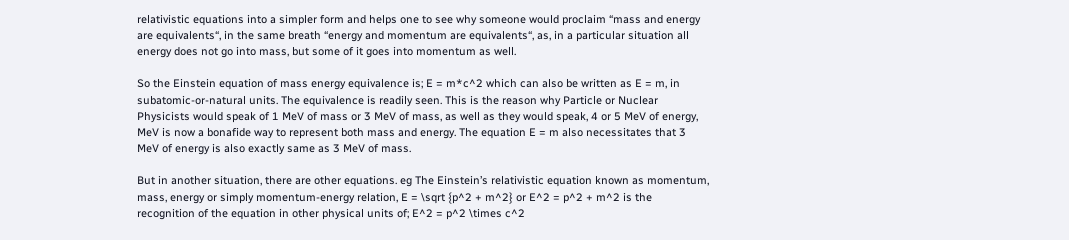relativistic equations into a simpler form and helps one to see why someone would proclaim “mass and energy are equivalents“, in the same breath “energy and momentum are equivalents“, as, in a particular situation all energy does not go into mass, but some of it goes into momentum as well.

So the Einstein equation of mass energy equivalence is; E = m*c^2 which can also be written as E = m, in subatomic-or-natural units. The equivalence is readily seen. This is the reason why Particle or Nuclear Physicists would speak of 1 MeV of mass or 3 MeV of mass, as well as they would speak, 4 or 5 MeV of energy, MeV is now a bonafide way to represent both mass and energy. The equation E = m also necessitates that 3 MeV of energy is also exactly same as 3 MeV of mass.

But in another situation, there are other equations. eg The Einstein’s relativistic equation known as momentum, mass, energy or simply momentum-energy relation, E = \sqrt {p^2 + m^2} or E^2 = p^2 + m^2 is the recognition of the equation in other physical units of; E^2 = p^2 \times c^2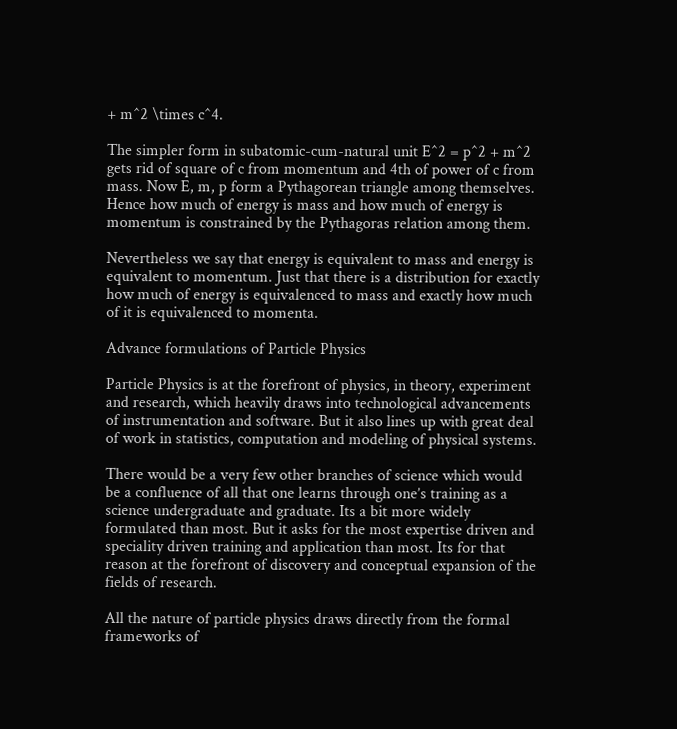+ m^2 \times c^4.

The simpler form in subatomic-cum-natural unit E^2 = p^2 + m^2 gets rid of square of c from momentum and 4th of power of c from mass. Now E, m, p form a Pythagorean triangle among themselves. Hence how much of energy is mass and how much of energy is momentum is constrained by the Pythagoras relation among them.

Nevertheless we say that energy is equivalent to mass and energy is equivalent to momentum. Just that there is a distribution for exactly how much of energy is equivalenced to mass and exactly how much of it is equivalenced to momenta.

Advance formulations of Particle Physics

Particle Physics is at the forefront of physics, in theory, experiment and research, which heavily draws into technological advancements of instrumentation and software. But it also lines up with great deal of work in statistics, computation and modeling of physical systems.

There would be a very few other branches of science which would be a confluence of all that one learns through one’s training as a science undergraduate and graduate. Its a bit more widely formulated than most. But it asks for the most expertise driven and speciality driven training and application than most. Its for that reason at the forefront of discovery and conceptual expansion of the fields of research.

All the nature of particle physics draws directly from the formal frameworks of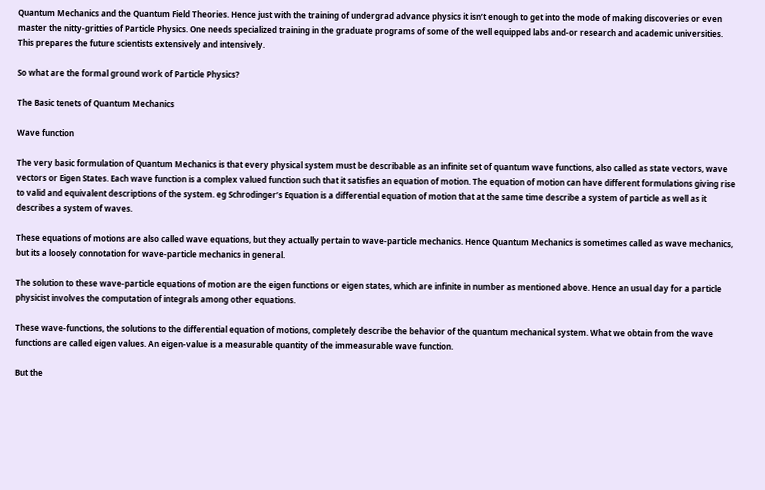Quantum Mechanics and the Quantum Field Theories. Hence just with the training of undergrad advance physics it isn’t enough to get into the mode of making discoveries or even master the nitty-gritties of Particle Physics. One needs specialized training in the graduate programs of some of the well equipped labs and-or research and academic universities. This prepares the future scientists extensively and intensively.

So what are the formal ground work of Particle Physics?

The Basic tenets of Quantum Mechanics

Wave function

The very basic formulation of Quantum Mechanics is that every physical system must be describable as an infinite set of quantum wave functions, also called as state vectors, wave vectors or Eigen States. Each wave function is a complex valued function such that it satisfies an equation of motion. The equation of motion can have different formulations giving rise to valid and equivalent descriptions of the system. eg Schrodinger’s Equation is a differential equation of motion that at the same time describe a system of particle as well as it describes a system of waves.

These equations of motions are also called wave equations, but they actually pertain to wave-particle mechanics. Hence Quantum Mechanics is sometimes called as wave mechanics, but its a loosely connotation for wave-particle mechanics in general.

The solution to these wave-particle equations of motion are the eigen functions or eigen states, which are infinite in number as mentioned above. Hence an usual day for a particle physicist involves the computation of integrals among other equations.

These wave-functions, the solutions to the differential equation of motions, completely describe the behavior of the quantum mechanical system. What we obtain from the wave functions are called eigen values. An eigen-value is a measurable quantity of the immeasurable wave function.

But the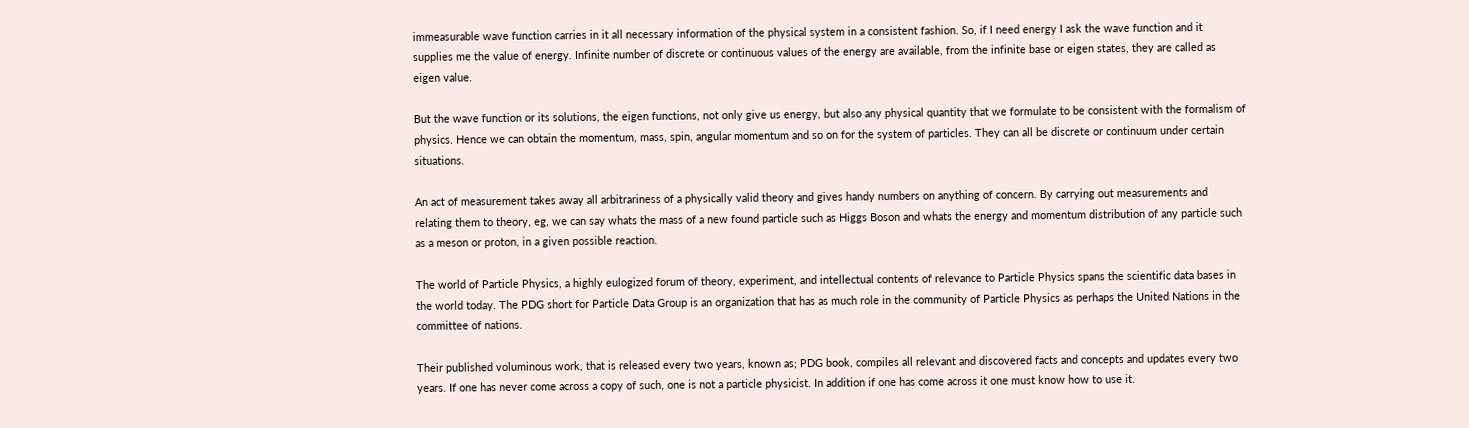immeasurable wave function carries in it all necessary information of the physical system in a consistent fashion. So, if I need energy I ask the wave function and it supplies me the value of energy. Infinite number of discrete or continuous values of the energy are available, from the infinite base or eigen states, they are called as eigen value.

But the wave function or its solutions, the eigen functions, not only give us energy, but also any physical quantity that we formulate to be consistent with the formalism of physics. Hence we can obtain the momentum, mass, spin, angular momentum and so on for the system of particles. They can all be discrete or continuum under certain situations.

An act of measurement takes away all arbitrariness of a physically valid theory and gives handy numbers on anything of concern. By carrying out measurements and relating them to theory, eg, we can say whats the mass of a new found particle such as Higgs Boson and whats the energy and momentum distribution of any particle such as a meson or proton, in a given possible reaction.

The world of Particle Physics, a highly eulogized forum of theory, experiment, and intellectual contents of relevance to Particle Physics spans the scientific data bases in the world today. The PDG short for Particle Data Group is an organization that has as much role in the community of Particle Physics as perhaps the United Nations in the committee of nations.

Their published voluminous work, that is released every two years, known as; PDG book, compiles all relevant and discovered facts and concepts and updates every two years. If one has never come across a copy of such, one is not a particle physicist. In addition if one has come across it one must know how to use it.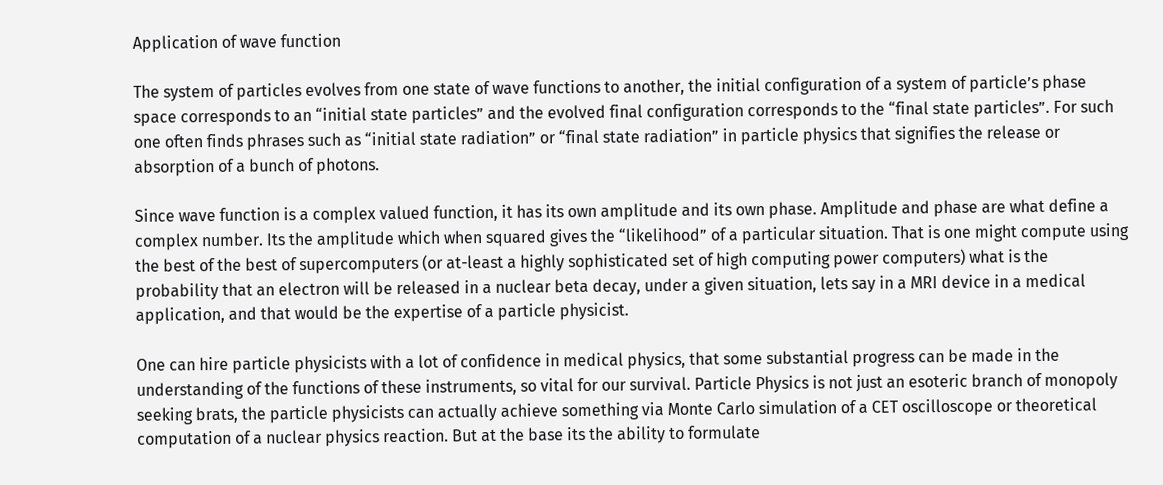Application of wave function

The system of particles evolves from one state of wave functions to another, the initial configuration of a system of particle’s phase space corresponds to an “initial state particles” and the evolved final configuration corresponds to the “final state particles”. For such one often finds phrases such as “initial state radiation” or “final state radiation” in particle physics that signifies the release or absorption of a bunch of photons.

Since wave function is a complex valued function, it has its own amplitude and its own phase. Amplitude and phase are what define a complex number. Its the amplitude which when squared gives the “likelihood” of a particular situation. That is one might compute using the best of the best of supercomputers (or at-least a highly sophisticated set of high computing power computers) what is the probability that an electron will be released in a nuclear beta decay, under a given situation, lets say in a MRI device in a medical application, and that would be the expertise of a particle physicist.

One can hire particle physicists with a lot of confidence in medical physics, that some substantial progress can be made in the understanding of the functions of these instruments, so vital for our survival. Particle Physics is not just an esoteric branch of monopoly seeking brats, the particle physicists can actually achieve something via Monte Carlo simulation of a CET oscilloscope or theoretical computation of a nuclear physics reaction. But at the base its the ability to formulate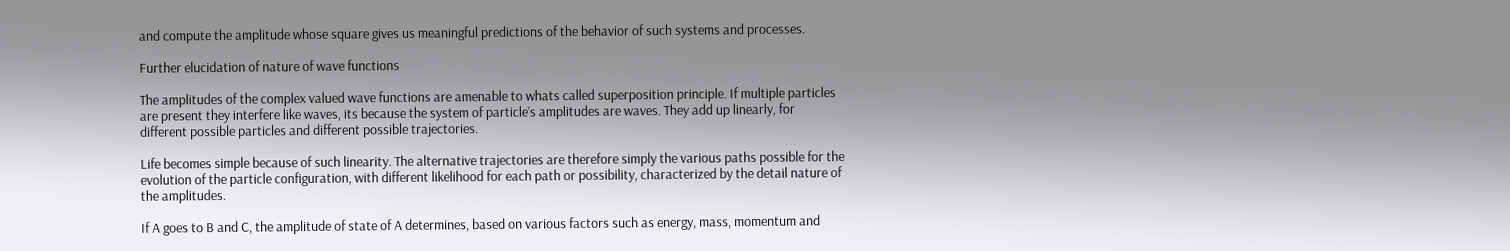and compute the amplitude whose square gives us meaningful predictions of the behavior of such systems and processes.

Further elucidation of nature of wave functions

The amplitudes of the complex valued wave functions are amenable to whats called superposition principle. If multiple particles are present they interfere like waves, its because the system of particle’s amplitudes are waves. They add up linearly, for different possible particles and different possible trajectories.

Life becomes simple because of such linearity. The alternative trajectories are therefore simply the various paths possible for the evolution of the particle configuration, with different likelihood for each path or possibility, characterized by the detail nature of the amplitudes.

If A goes to B and C, the amplitude of state of A determines, based on various factors such as energy, mass, momentum and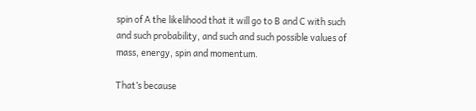spin of A the likelihood that it will go to B and C with such and such probability, and such and such possible values of mass, energy, spin and momentum.

That’s because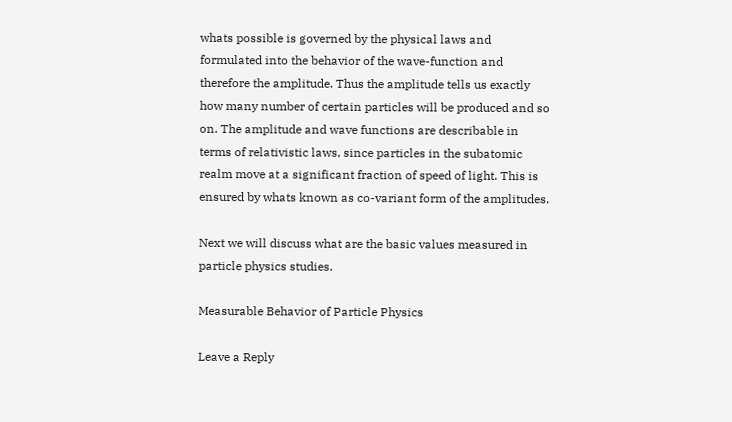whats possible is governed by the physical laws and formulated into the behavior of the wave-function and therefore the amplitude. Thus the amplitude tells us exactly how many number of certain particles will be produced and so on. The amplitude and wave functions are describable in terms of relativistic laws, since particles in the subatomic realm move at a significant fraction of speed of light. This is ensured by whats known as co-variant form of the amplitudes.

Next we will discuss what are the basic values measured in particle physics studies.

Measurable Behavior of Particle Physics

Leave a Reply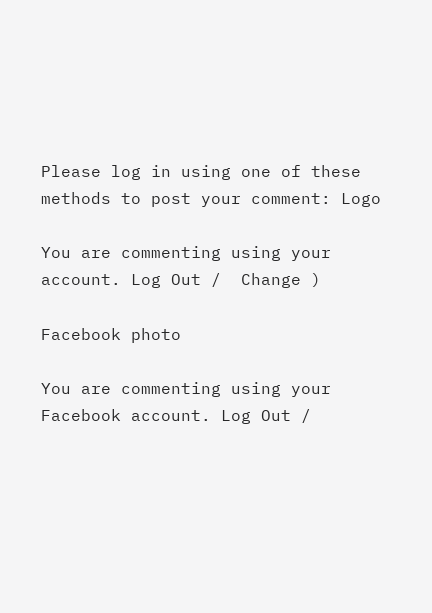Please log in using one of these methods to post your comment: Logo

You are commenting using your account. Log Out /  Change )

Facebook photo

You are commenting using your Facebook account. Log Out /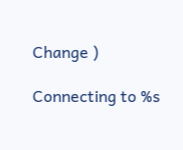Change )

Connecting to %s